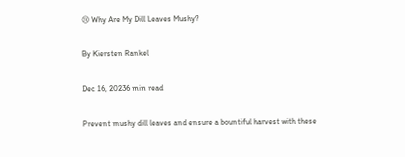😢 Why Are My Dill Leaves Mushy?

By Kiersten Rankel

Dec 16, 20236 min read

Prevent mushy dill leaves and ensure a bountiful harvest with these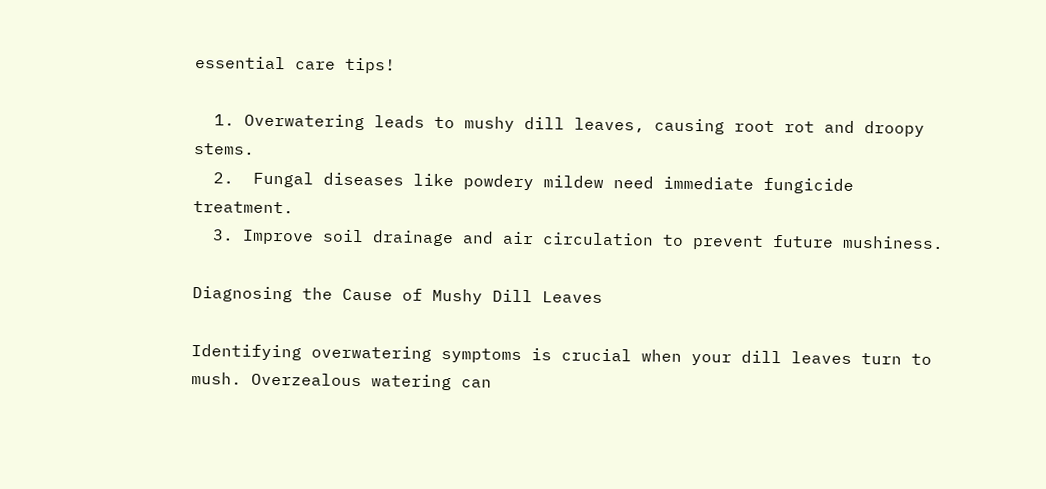essential care tips!

  1. Overwatering leads to mushy dill leaves, causing root rot and droopy stems.
  2.  Fungal diseases like powdery mildew need immediate fungicide treatment.
  3. Improve soil drainage and air circulation to prevent future mushiness.

Diagnosing the Cause of Mushy Dill Leaves

Identifying overwatering symptoms is crucial when your dill leaves turn to mush. Overzealous watering can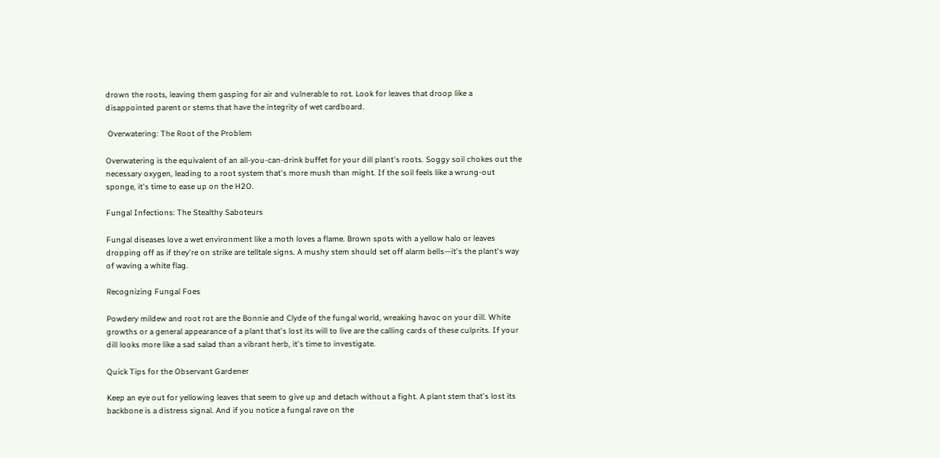drown the roots, leaving them gasping for air and vulnerable to rot. Look for leaves that droop like a disappointed parent or stems that have the integrity of wet cardboard.

 Overwatering: The Root of the Problem

Overwatering is the equivalent of an all-you-can-drink buffet for your dill plant's roots. Soggy soil chokes out the necessary oxygen, leading to a root system that's more mush than might. If the soil feels like a wrung-out sponge, it's time to ease up on the H2O.

Fungal Infections: The Stealthy Saboteurs

Fungal diseases love a wet environment like a moth loves a flame. Brown spots with a yellow halo or leaves dropping off as if they're on strike are telltale signs. A mushy stem should set off alarm bells—it's the plant's way of waving a white flag.

Recognizing Fungal Foes

Powdery mildew and root rot are the Bonnie and Clyde of the fungal world, wreaking havoc on your dill. White growths or a general appearance of a plant that's lost its will to live are the calling cards of these culprits. If your dill looks more like a sad salad than a vibrant herb, it's time to investigate.

Quick Tips for the Observant Gardener

Keep an eye out for yellowing leaves that seem to give up and detach without a fight. A plant stem that's lost its backbone is a distress signal. And if you notice a fungal rave on the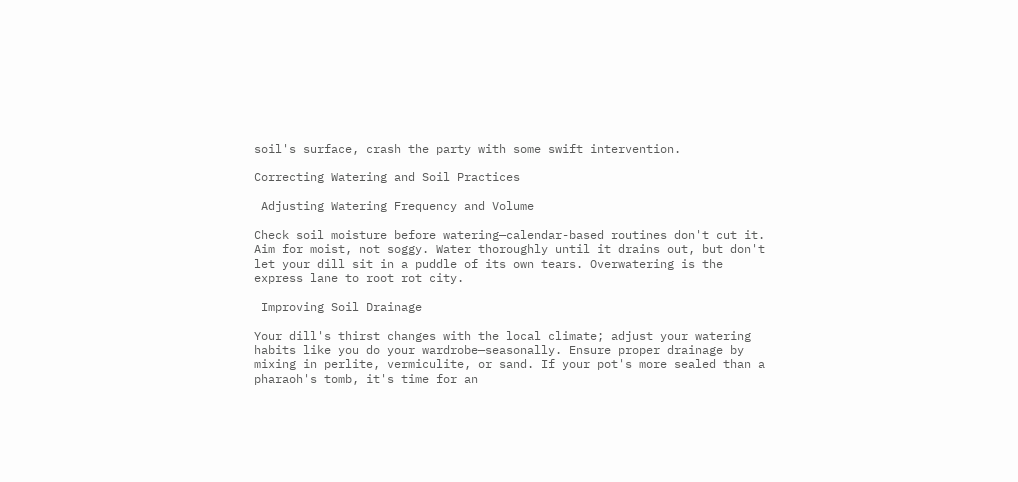soil's surface, crash the party with some swift intervention.

Correcting Watering and Soil Practices

 Adjusting Watering Frequency and Volume

Check soil moisture before watering—calendar-based routines don't cut it. Aim for moist, not soggy. Water thoroughly until it drains out, but don't let your dill sit in a puddle of its own tears. Overwatering is the express lane to root rot city.

 Improving Soil Drainage

Your dill's thirst changes with the local climate; adjust your watering habits like you do your wardrobe—seasonally. Ensure proper drainage by mixing in perlite, vermiculite, or sand. If your pot's more sealed than a pharaoh's tomb, it's time for an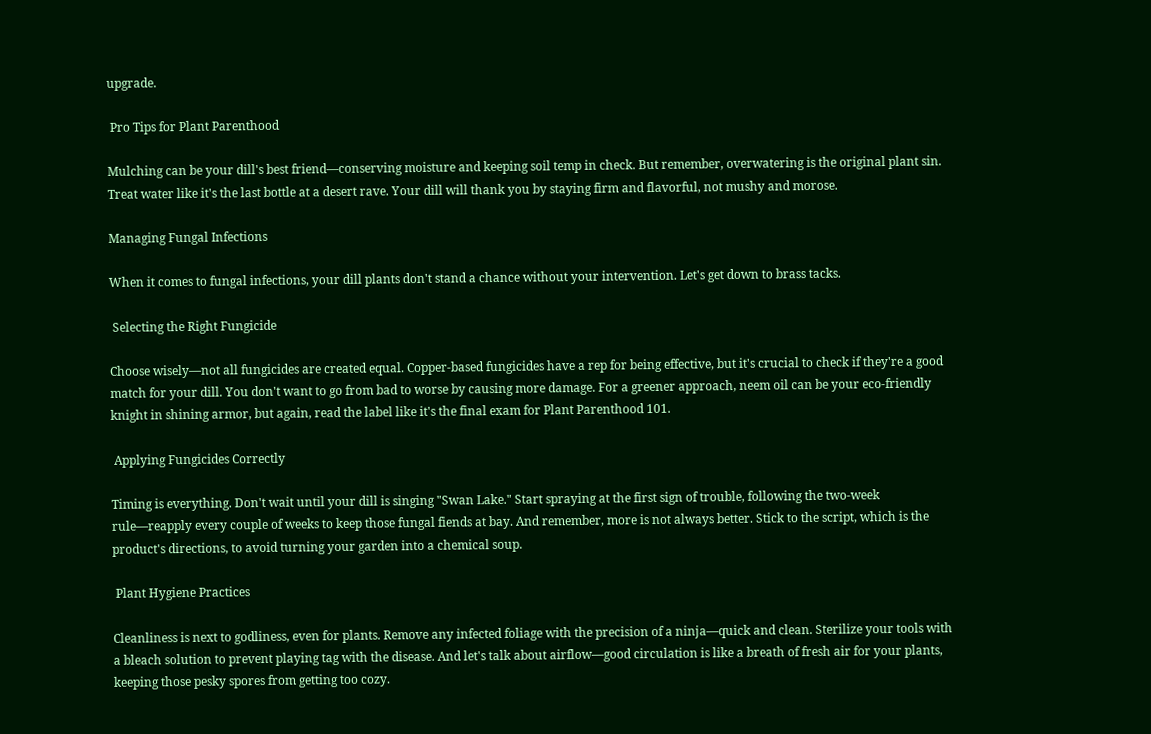upgrade.

 Pro Tips for Plant Parenthood

Mulching can be your dill's best friend—conserving moisture and keeping soil temp in check. But remember, overwatering is the original plant sin. Treat water like it's the last bottle at a desert rave. Your dill will thank you by staying firm and flavorful, not mushy and morose.

Managing Fungal Infections

When it comes to fungal infections, your dill plants don't stand a chance without your intervention. Let's get down to brass tacks.

 Selecting the Right Fungicide

Choose wisely—not all fungicides are created equal. Copper-based fungicides have a rep for being effective, but it's crucial to check if they're a good match for your dill. You don't want to go from bad to worse by causing more damage. For a greener approach, neem oil can be your eco-friendly knight in shining armor, but again, read the label like it's the final exam for Plant Parenthood 101.

 Applying Fungicides Correctly

Timing is everything. Don't wait until your dill is singing "Swan Lake." Start spraying at the first sign of trouble, following the two-week rule—reapply every couple of weeks to keep those fungal fiends at bay. And remember, more is not always better. Stick to the script, which is the product's directions, to avoid turning your garden into a chemical soup.

 Plant Hygiene Practices

Cleanliness is next to godliness, even for plants. Remove any infected foliage with the precision of a ninja—quick and clean. Sterilize your tools with a bleach solution to prevent playing tag with the disease. And let's talk about airflow—good circulation is like a breath of fresh air for your plants, keeping those pesky spores from getting too cozy.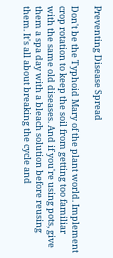Preventing Disease Spread

Don't be the Typhoid Mary of the plant world. Implement crop rotation to keep the soil from getting too familiar with the same old diseases. And if you're using pots, give them a spa day with a bleach solution before reusing them. It's all about breaking the cycle and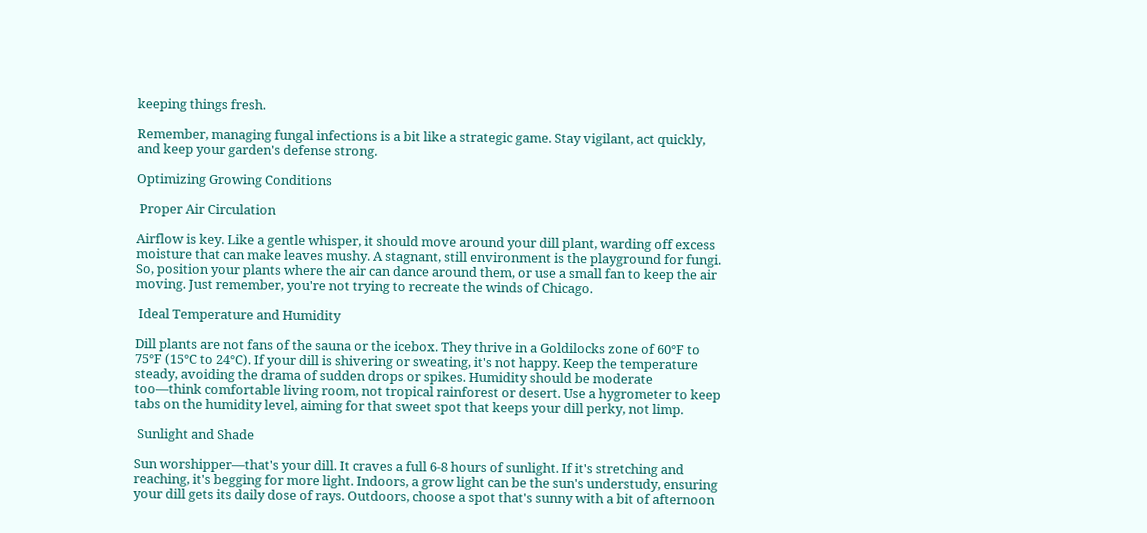keeping things fresh.

Remember, managing fungal infections is a bit like a strategic game. Stay vigilant, act quickly, and keep your garden's defense strong.

Optimizing Growing Conditions

 Proper Air Circulation

Airflow is key. Like a gentle whisper, it should move around your dill plant, warding off excess moisture that can make leaves mushy. A stagnant, still environment is the playground for fungi. So, position your plants where the air can dance around them, or use a small fan to keep the air moving. Just remember, you're not trying to recreate the winds of Chicago.

 Ideal Temperature and Humidity

Dill plants are not fans of the sauna or the icebox. They thrive in a Goldilocks zone of 60°F to 75°F (15°C to 24°C). If your dill is shivering or sweating, it's not happy. Keep the temperature steady, avoiding the drama of sudden drops or spikes. Humidity should be moderate too—think comfortable living room, not tropical rainforest or desert. Use a hygrometer to keep tabs on the humidity level, aiming for that sweet spot that keeps your dill perky, not limp.

 Sunlight and Shade

Sun worshipper—that's your dill. It craves a full 6-8 hours of sunlight. If it's stretching and reaching, it's begging for more light. Indoors, a grow light can be the sun's understudy, ensuring your dill gets its daily dose of rays. Outdoors, choose a spot that's sunny with a bit of afternoon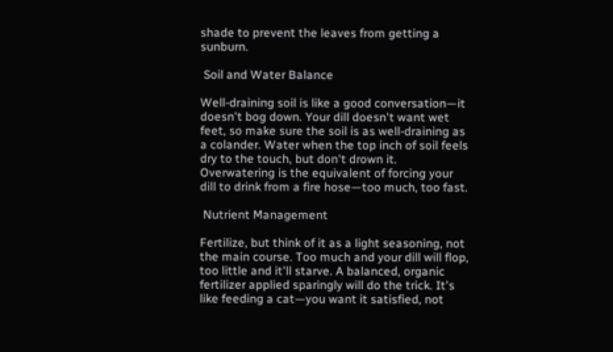shade to prevent the leaves from getting a sunburn.

 Soil and Water Balance

Well-draining soil is like a good conversation—it doesn't bog down. Your dill doesn't want wet feet, so make sure the soil is as well-draining as a colander. Water when the top inch of soil feels dry to the touch, but don't drown it. Overwatering is the equivalent of forcing your dill to drink from a fire hose—too much, too fast.

 Nutrient Management

Fertilize, but think of it as a light seasoning, not the main course. Too much and your dill will flop, too little and it'll starve. A balanced, organic fertilizer applied sparingly will do the trick. It's like feeding a cat—you want it satisfied, not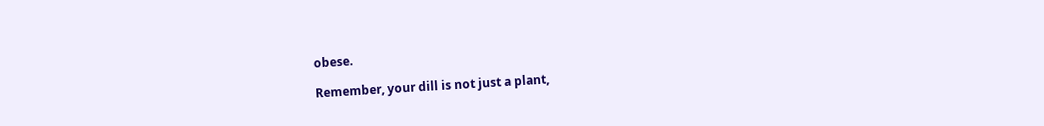obese.

Remember, your dill is not just a plant,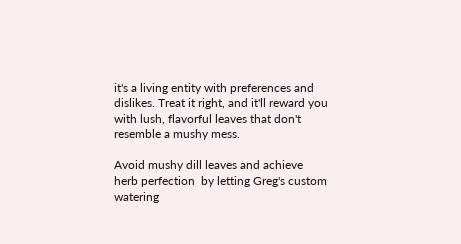it's a living entity with preferences and dislikes. Treat it right, and it'll reward you with lush, flavorful leaves that don't resemble a mushy mess.

Avoid mushy dill leaves and achieve herb perfection  by letting Greg's custom watering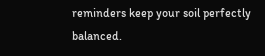reminders keep your soil perfectly balanced.